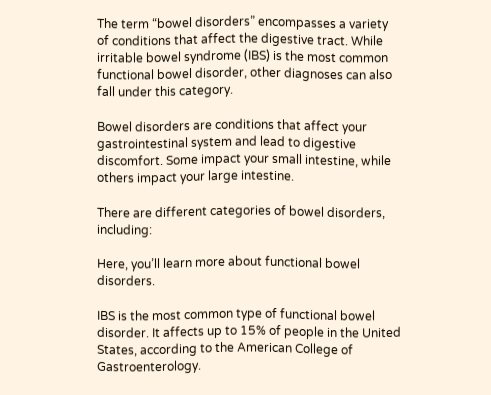The term “bowel disorders” encompasses a variety of conditions that affect the digestive tract. While irritable bowel syndrome (IBS) is the most common functional bowel disorder, other diagnoses can also fall under this category.

Bowel disorders are conditions that affect your gastrointestinal system and lead to digestive discomfort. Some impact your small intestine, while others impact your large intestine.

There are different categories of bowel disorders, including:

Here, you’ll learn more about functional bowel disorders.

IBS is the most common type of functional bowel disorder. It affects up to 15% of people in the United States, according to the American College of Gastroenterology.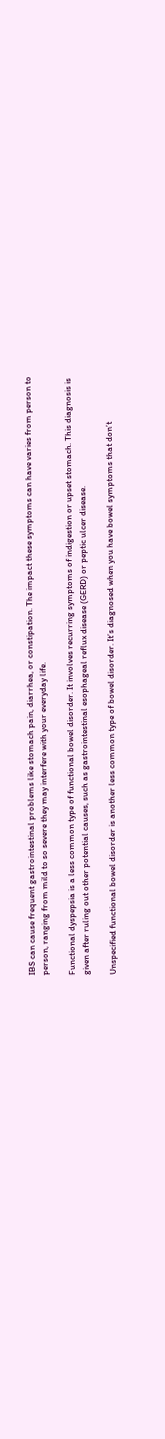IBS can cause frequent gastrointestinal problems like stomach pain, diarrhea, or constipation. The impact these symptoms can have varies from person to person, ranging from mild to so severe they may interfere with your everyday life.

Functional dyspepsia is a less common type of functional bowel disorder. It involves recurring symptoms of indigestion or upset stomach. This diagnosis is given after ruling out other potential causes, such as gastrointestinal esophageal reflux disease (GERD) or peptic ulcer disease.

Unspecified functional bowel disorder is another less common type of bowel disorder. It’s diagnosed when you have bowel symptoms that don’t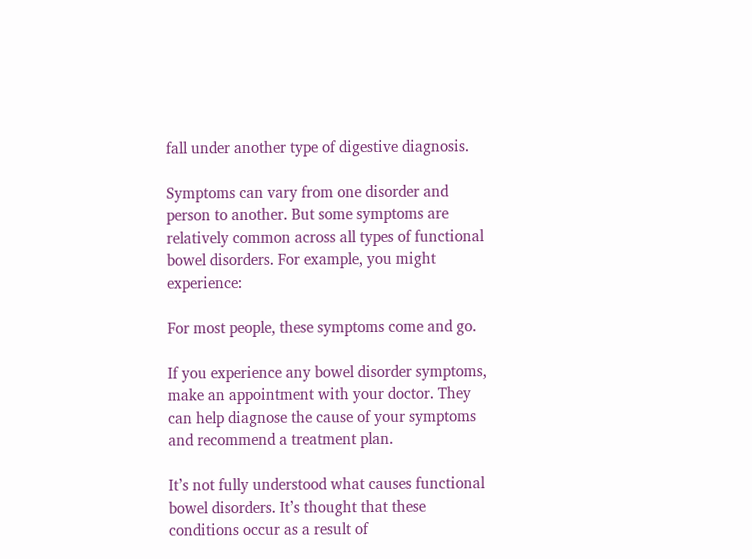fall under another type of digestive diagnosis.

Symptoms can vary from one disorder and person to another. But some symptoms are relatively common across all types of functional bowel disorders. For example, you might experience:

For most people, these symptoms come and go.

If you experience any bowel disorder symptoms, make an appointment with your doctor. They can help diagnose the cause of your symptoms and recommend a treatment plan.

It’s not fully understood what causes functional bowel disorders. It’s thought that these conditions occur as a result of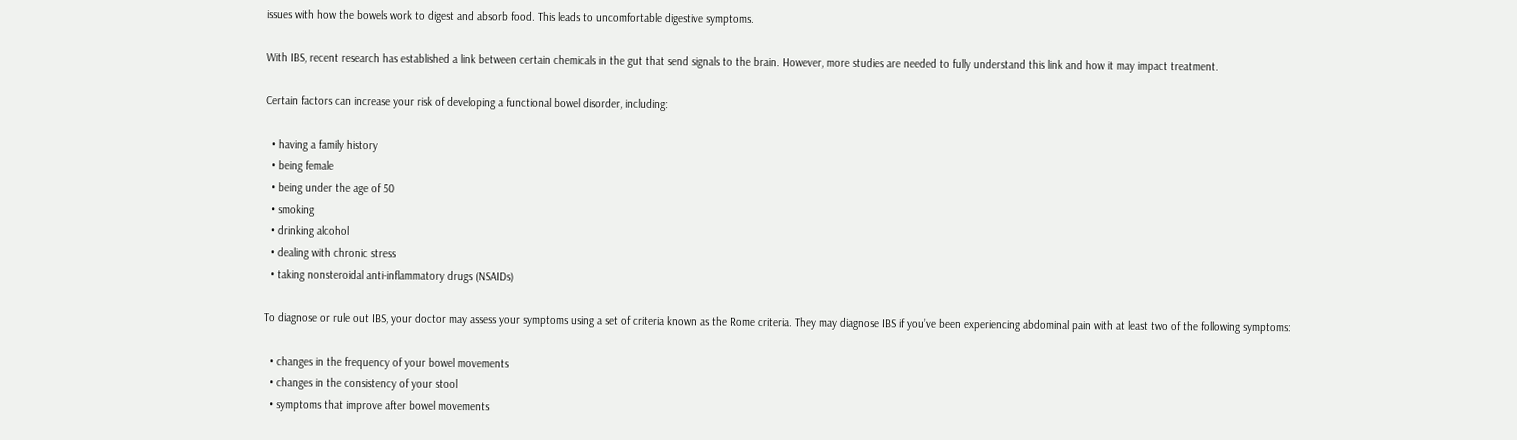issues with how the bowels work to digest and absorb food. This leads to uncomfortable digestive symptoms.

With IBS, recent research has established a link between certain chemicals in the gut that send signals to the brain. However, more studies are needed to fully understand this link and how it may impact treatment.

Certain factors can increase your risk of developing a functional bowel disorder, including:

  • having a family history
  • being female
  • being under the age of 50
  • smoking
  • drinking alcohol
  • dealing with chronic stress
  • taking nonsteroidal anti-inflammatory drugs (NSAIDs)

To diagnose or rule out IBS, your doctor may assess your symptoms using a set of criteria known as the Rome criteria. They may diagnose IBS if you’ve been experiencing abdominal pain with at least two of the following symptoms:

  • changes in the frequency of your bowel movements
  • changes in the consistency of your stool
  • symptoms that improve after bowel movements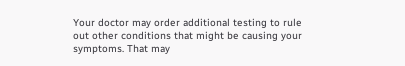Your doctor may order additional testing to rule out other conditions that might be causing your symptoms. That may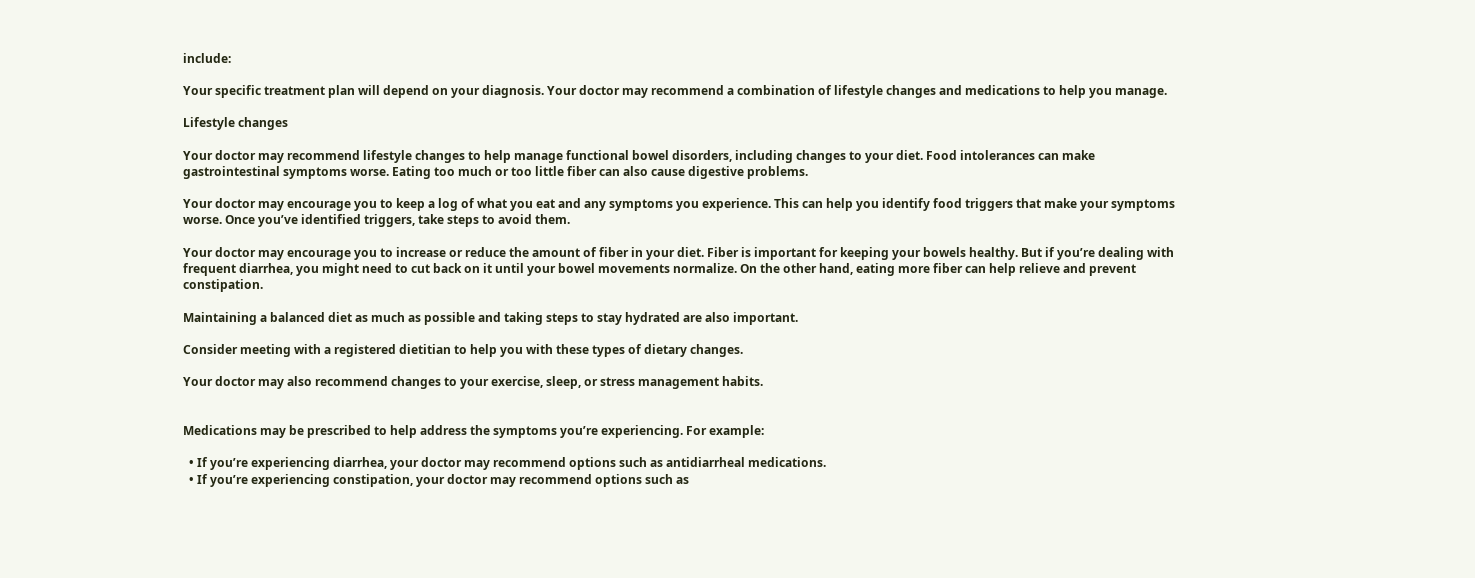include:

Your specific treatment plan will depend on your diagnosis. Your doctor may recommend a combination of lifestyle changes and medications to help you manage.

Lifestyle changes

Your doctor may recommend lifestyle changes to help manage functional bowel disorders, including changes to your diet. Food intolerances can make gastrointestinal symptoms worse. Eating too much or too little fiber can also cause digestive problems.

Your doctor may encourage you to keep a log of what you eat and any symptoms you experience. This can help you identify food triggers that make your symptoms worse. Once you’ve identified triggers, take steps to avoid them.

Your doctor may encourage you to increase or reduce the amount of fiber in your diet. Fiber is important for keeping your bowels healthy. But if you’re dealing with frequent diarrhea, you might need to cut back on it until your bowel movements normalize. On the other hand, eating more fiber can help relieve and prevent constipation.

Maintaining a balanced diet as much as possible and taking steps to stay hydrated are also important.

Consider meeting with a registered dietitian to help you with these types of dietary changes.

Your doctor may also recommend changes to your exercise, sleep, or stress management habits.


Medications may be prescribed to help address the symptoms you’re experiencing. For example:

  • If you’re experiencing diarrhea, your doctor may recommend options such as antidiarrheal medications.
  • If you’re experiencing constipation, your doctor may recommend options such as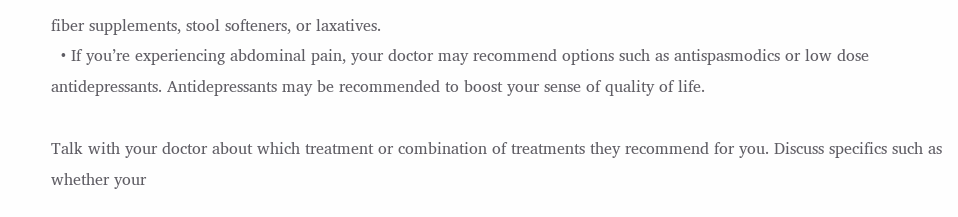fiber supplements, stool softeners, or laxatives.
  • If you’re experiencing abdominal pain, your doctor may recommend options such as antispasmodics or low dose antidepressants. Antidepressants may be recommended to boost your sense of quality of life.

Talk with your doctor about which treatment or combination of treatments they recommend for you. Discuss specifics such as whether your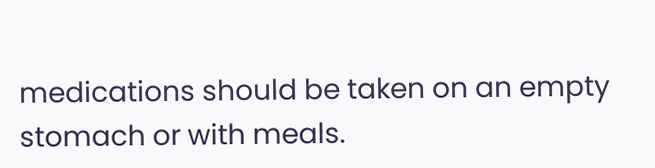medications should be taken on an empty stomach or with meals.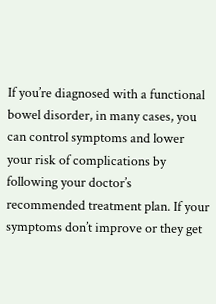If you’re diagnosed with a functional bowel disorder, in many cases, you can control symptoms and lower your risk of complications by following your doctor’s recommended treatment plan. If your symptoms don’t improve or they get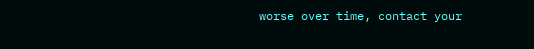worse over time, contact your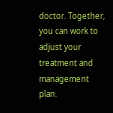doctor. Together, you can work to adjust your treatment and management plan.